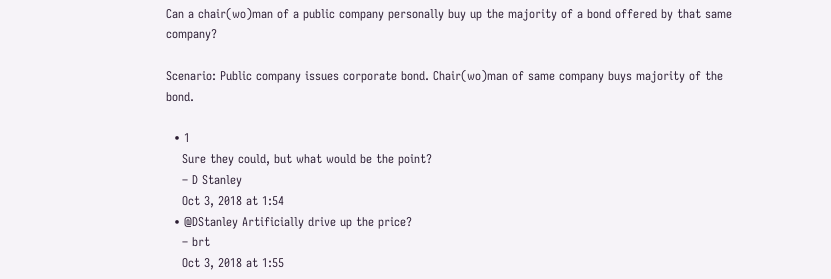Can a chair(wo)man of a public company personally buy up the majority of a bond offered by that same company?

Scenario: Public company issues corporate bond. Chair(wo)man of same company buys majority of the bond.

  • 1
    Sure they could, but what would be the point?
    – D Stanley
    Oct 3, 2018 at 1:54
  • @DStanley Artificially drive up the price?
    – brt
    Oct 3, 2018 at 1:55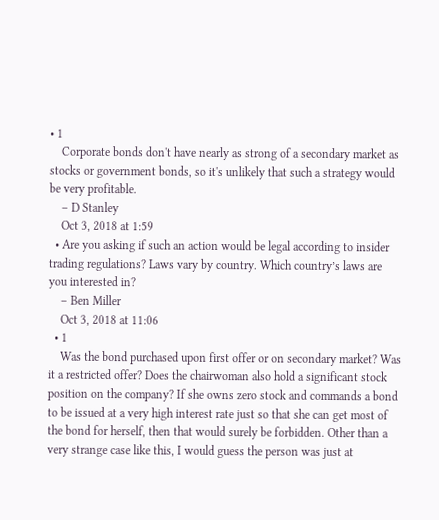• 1
    Corporate bonds don't have nearly as strong of a secondary market as stocks or government bonds, so it's unlikely that such a strategy would be very profitable.
    – D Stanley
    Oct 3, 2018 at 1:59
  • Are you asking if such an action would be legal according to insider trading regulations? Laws vary by country. Which country’s laws are you interested in?
    – Ben Miller
    Oct 3, 2018 at 11:06
  • 1
    Was the bond purchased upon first offer or on secondary market? Was it a restricted offer? Does the chairwoman also hold a significant stock position on the company? If she owns zero stock and commands a bond to be issued at a very high interest rate just so that she can get most of the bond for herself, then that would surely be forbidden. Other than a very strange case like this, I would guess the person was just at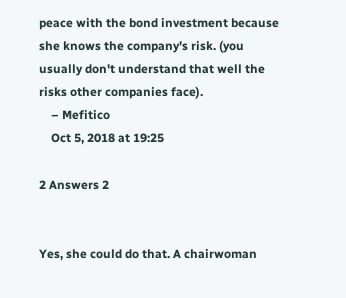peace with the bond investment because she knows the company's risk. (you usually don't understand that well the risks other companies face).
    – Mefitico
    Oct 5, 2018 at 19:25

2 Answers 2


Yes, she could do that. A chairwoman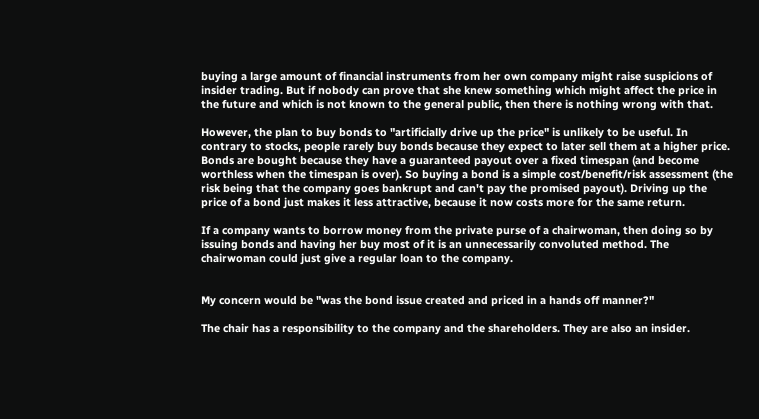buying a large amount of financial instruments from her own company might raise suspicions of insider trading. But if nobody can prove that she knew something which might affect the price in the future and which is not known to the general public, then there is nothing wrong with that.

However, the plan to buy bonds to "artificially drive up the price" is unlikely to be useful. In contrary to stocks, people rarely buy bonds because they expect to later sell them at a higher price. Bonds are bought because they have a guaranteed payout over a fixed timespan (and become worthless when the timespan is over). So buying a bond is a simple cost/benefit/risk assessment (the risk being that the company goes bankrupt and can't pay the promised payout). Driving up the price of a bond just makes it less attractive, because it now costs more for the same return.

If a company wants to borrow money from the private purse of a chairwoman, then doing so by issuing bonds and having her buy most of it is an unnecessarily convoluted method. The chairwoman could just give a regular loan to the company.


My concern would be "was the bond issue created and priced in a hands off manner?"

The chair has a responsibility to the company and the shareholders. They are also an insider.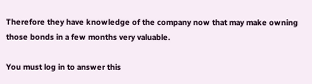Therefore they have knowledge of the company now that may make owning those bonds in a few months very valuable.

You must log in to answer this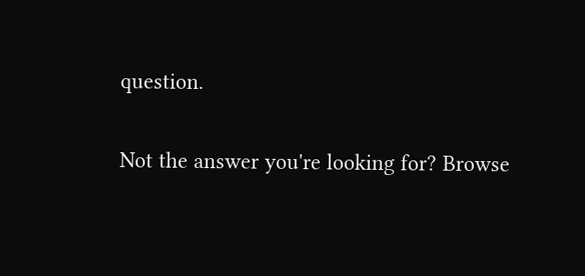question.

Not the answer you're looking for? Browse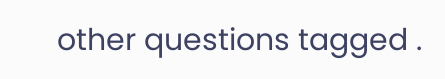other questions tagged .